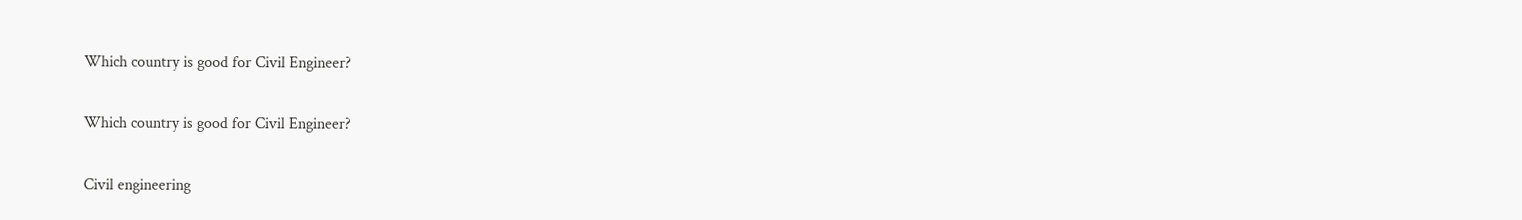Which country is good for Civil Engineer?

Which country is good for Civil Engineer?

Civil engineering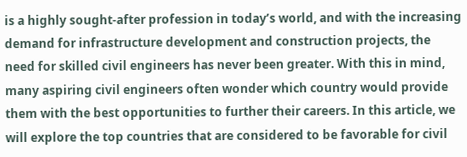is a highly sought-after profession in today’s world, and with the increasing demand for infrastructure development and construction projects, the need for skilled civil engineers has never been greater. With this in mind, many aspiring civil engineers often wonder which country would provide them with the best opportunities to further their careers. In this article, we will explore the top countries that are considered to be favorable for civil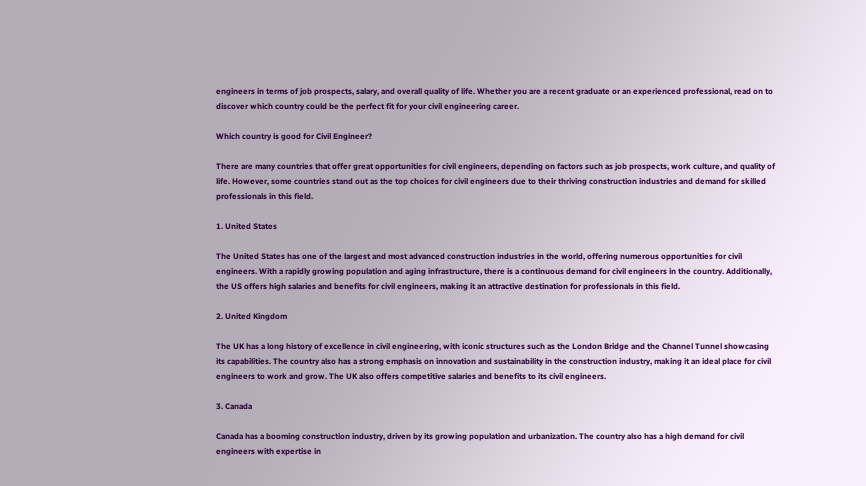engineers in terms of job prospects, salary, and overall quality of life. Whether you are a recent graduate or an experienced professional, read on to discover which country could be the perfect fit for your civil engineering career.

Which country is good for Civil Engineer?

There are many countries that offer great opportunities for civil engineers, depending on factors such as job prospects, work culture, and quality of life. However, some countries stand out as the top choices for civil engineers due to their thriving construction industries and demand for skilled professionals in this field.

1. United States

The United States has one of the largest and most advanced construction industries in the world, offering numerous opportunities for civil engineers. With a rapidly growing population and aging infrastructure, there is a continuous demand for civil engineers in the country. Additionally, the US offers high salaries and benefits for civil engineers, making it an attractive destination for professionals in this field.

2. United Kingdom

The UK has a long history of excellence in civil engineering, with iconic structures such as the London Bridge and the Channel Tunnel showcasing its capabilities. The country also has a strong emphasis on innovation and sustainability in the construction industry, making it an ideal place for civil engineers to work and grow. The UK also offers competitive salaries and benefits to its civil engineers.

3. Canada

Canada has a booming construction industry, driven by its growing population and urbanization. The country also has a high demand for civil engineers with expertise in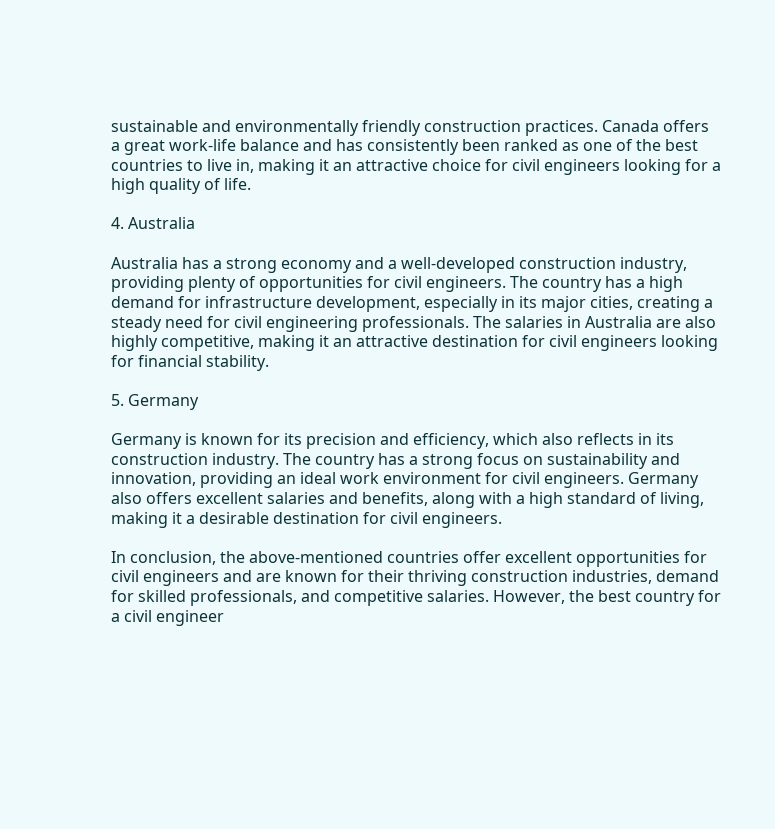sustainable and environmentally friendly construction practices. Canada offers a great work-life balance and has consistently been ranked as one of the best countries to live in, making it an attractive choice for civil engineers looking for a high quality of life.

4. Australia

Australia has a strong economy and a well-developed construction industry, providing plenty of opportunities for civil engineers. The country has a high demand for infrastructure development, especially in its major cities, creating a steady need for civil engineering professionals. The salaries in Australia are also highly competitive, making it an attractive destination for civil engineers looking for financial stability.

5. Germany

Germany is known for its precision and efficiency, which also reflects in its construction industry. The country has a strong focus on sustainability and innovation, providing an ideal work environment for civil engineers. Germany also offers excellent salaries and benefits, along with a high standard of living, making it a desirable destination for civil engineers.

In conclusion, the above-mentioned countries offer excellent opportunities for civil engineers and are known for their thriving construction industries, demand for skilled professionals, and competitive salaries. However, the best country for a civil engineer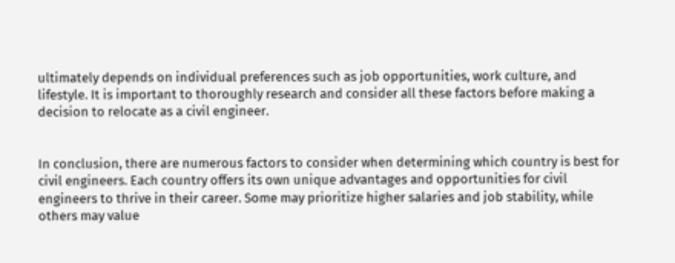ultimately depends on individual preferences such as job opportunities, work culture, and lifestyle. It is important to thoroughly research and consider all these factors before making a decision to relocate as a civil engineer.


In conclusion, there are numerous factors to consider when determining which country is best for civil engineers. Each country offers its own unique advantages and opportunities for civil engineers to thrive in their career. Some may prioritize higher salaries and job stability, while others may value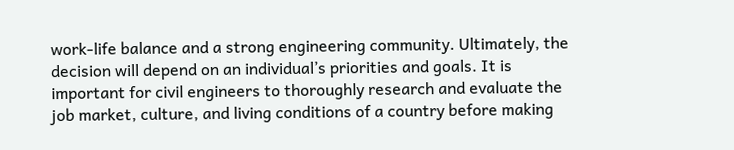work-life balance and a strong engineering community. Ultimately, the decision will depend on an individual’s priorities and goals. It is important for civil engineers to thoroughly research and evaluate the job market, culture, and living conditions of a country before making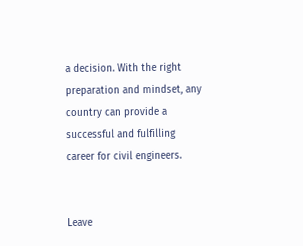a decision. With the right preparation and mindset, any country can provide a successful and fulfilling career for civil engineers.


Leave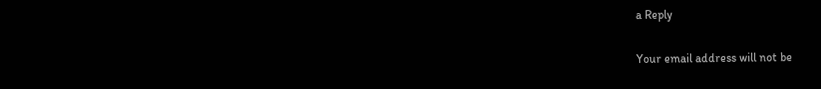a Reply

Your email address will not be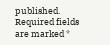published. Required fields are marked *